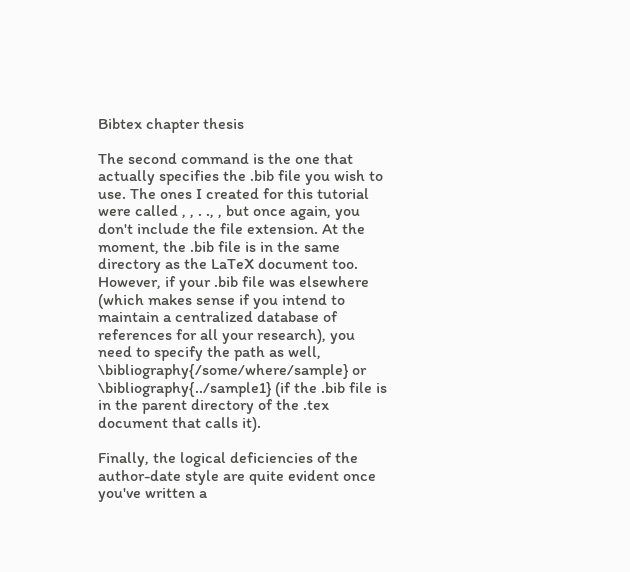Bibtex chapter thesis

The second command is the one that actually specifies the .bib file you wish to use. The ones I created for this tutorial were called , , . ., , but once again, you don't include the file extension. At the moment, the .bib file is in the same directory as the LaTeX document too. However, if your .bib file was elsewhere (which makes sense if you intend to maintain a centralized database of references for all your research), you need to specify the path as well, \bibliography{/some/where/sample} or \bibliography{../sample1} (if the .bib file is in the parent directory of the .tex document that calls it).

Finally, the logical deficiencies of the author-date style are quite evident once you've written a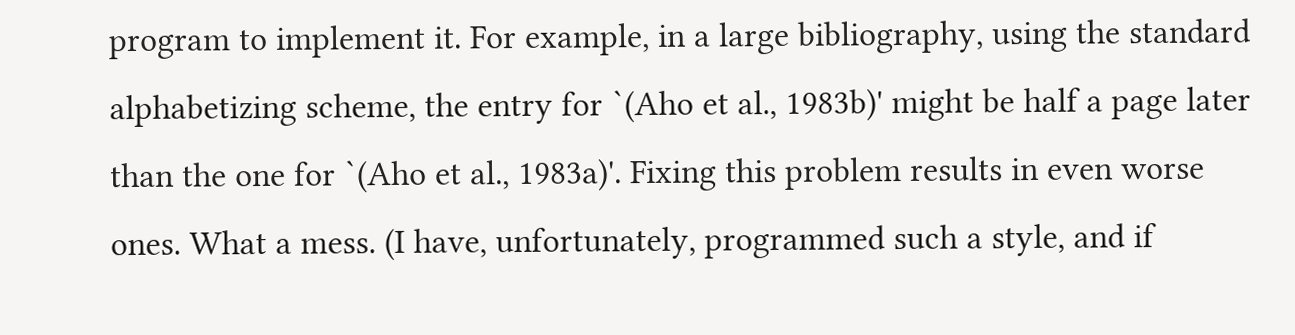program to implement it. For example, in a large bibliography, using the standard alphabetizing scheme, the entry for `(Aho et al., 1983b)' might be half a page later than the one for `(Aho et al., 1983a)'. Fixing this problem results in even worse ones. What a mess. (I have, unfortunately, programmed such a style, and if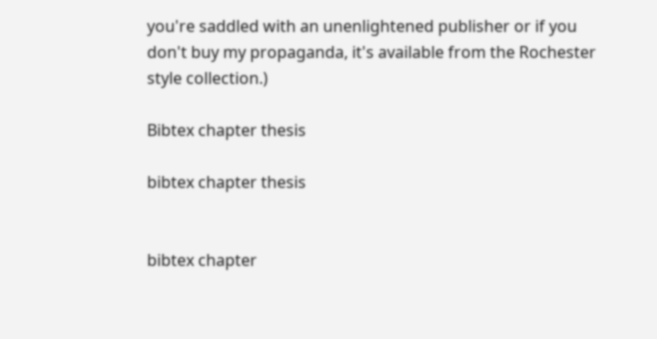you're saddled with an unenlightened publisher or if you don't buy my propaganda, it's available from the Rochester style collection.)

Bibtex chapter thesis

bibtex chapter thesis


bibtex chapter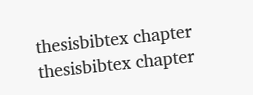thesisbibtex chapter thesisbibtex chapter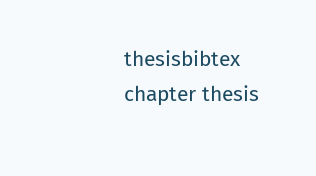thesisbibtex chapter thesis